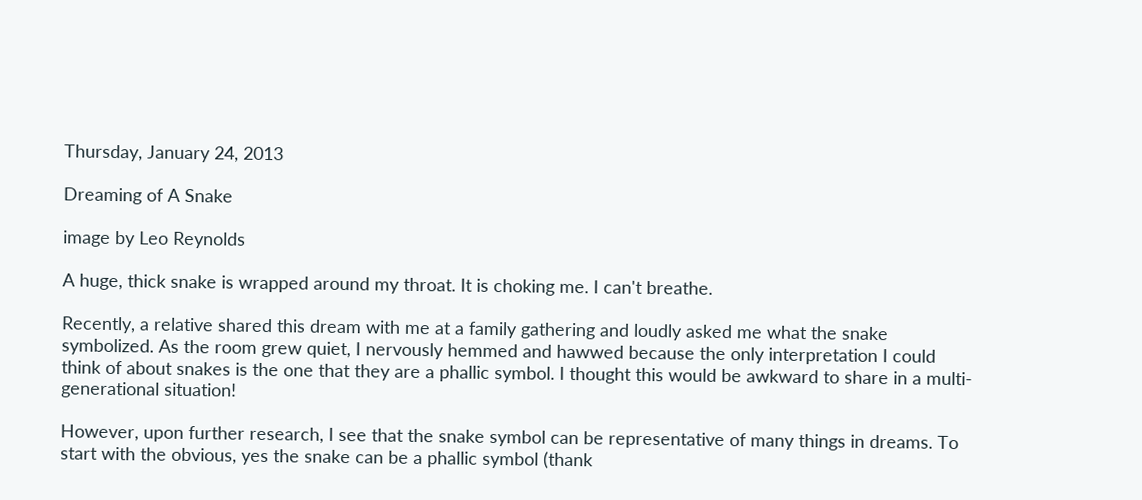Thursday, January 24, 2013

Dreaming of A Snake

image by Leo Reynolds

A huge, thick snake is wrapped around my throat. It is choking me. I can't breathe.

Recently, a relative shared this dream with me at a family gathering and loudly asked me what the snake symbolized. As the room grew quiet, I nervously hemmed and hawwed because the only interpretation I could think of about snakes is the one that they are a phallic symbol. I thought this would be awkward to share in a multi-generational situation!

However, upon further research, I see that the snake symbol can be representative of many things in dreams. To start with the obvious, yes the snake can be a phallic symbol (thank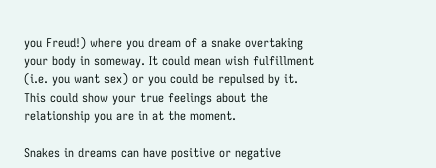you Freud!) where you dream of a snake overtaking your body in someway. It could mean wish fulfillment (i.e. you want sex) or you could be repulsed by it. This could show your true feelings about the relationship you are in at the moment.

Snakes in dreams can have positive or negative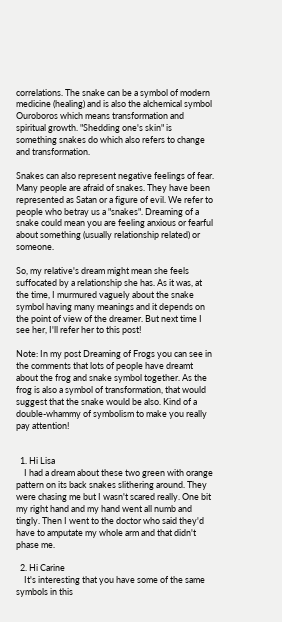correlations. The snake can be a symbol of modern medicine (healing) and is also the alchemical symbol Ouroboros which means transformation and spiritual growth. "Shedding one's skin" is something snakes do which also refers to change and transformation.

Snakes can also represent negative feelings of fear. Many people are afraid of snakes. They have been represented as Satan or a figure of evil. We refer to people who betray us a "snakes". Dreaming of a snake could mean you are feeling anxious or fearful about something (usually relationship related) or someone.

So, my relative's dream might mean she feels suffocated by a relationship she has. As it was, at the time, I murmured vaguely about the snake symbol having many meanings and it depends on the point of view of the dreamer. But next time I see her, I'll refer her to this post!

Note: In my post Dreaming of Frogs you can see in the comments that lots of people have dreamt about the frog and snake symbol together. As the frog is also a symbol of transformation, that would suggest that the snake would be also. Kind of a double-whammy of symbolism to make you really pay attention!


  1. Hi Lisa
    I had a dream about these two green with orange pattern on its back snakes slithering around. They were chasing me but I wasn't scared really. One bit my right hand and my hand went all numb and tingly. Then I went to the doctor who said they'd have to amputate my whole arm and that didn't phase me.

  2. Hi Carine
    It's interesting that you have some of the same symbols in this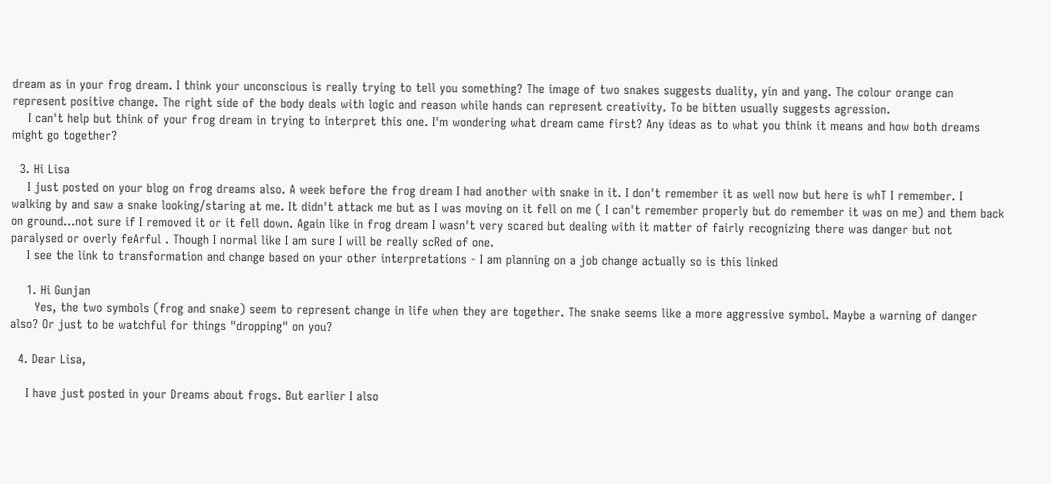dream as in your frog dream. I think your unconscious is really trying to tell you something? The image of two snakes suggests duality, yin and yang. The colour orange can represent positive change. The right side of the body deals with logic and reason while hands can represent creativity. To be bitten usually suggests agression.
    I can't help but think of your frog dream in trying to interpret this one. I'm wondering what dream came first? Any ideas as to what you think it means and how both dreams might go together?

  3. Hi Lisa
    I just posted on your blog on frog dreams also. A week before the frog dream I had another with snake in it. I don't remember it as well now but here is whT I remember. I walking by and saw a snake looking/staring at me. It didn't attack me but as I was moving on it fell on me ( I can't remember properly but do remember it was on me) and them back on ground...not sure if I removed it or it fell down. Again like in frog dream I wasn't very scared but dealing with it matter of fairly recognizing there was danger but not paralysed or overly feArful . Though I normal like I am sure I will be really scRed of one.
    I see the link to transformation and change based on your other interpretations - I am planning on a job change actually so is this linked

    1. Hi Gunjan
      Yes, the two symbols (frog and snake) seem to represent change in life when they are together. The snake seems like a more aggressive symbol. Maybe a warning of danger also? Or just to be watchful for things "dropping" on you?

  4. Dear Lisa,

    I have just posted in your Dreams about frogs. But earlier I also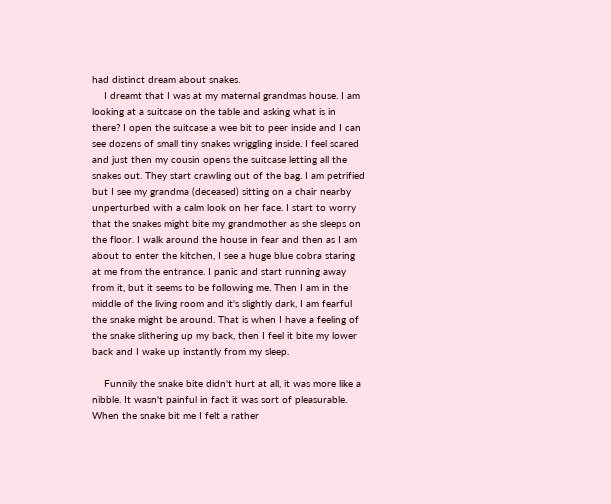had distinct dream about snakes.
    I dreamt that I was at my maternal grandmas house. I am looking at a suitcase on the table and asking what is in there? I open the suitcase a wee bit to peer inside and I can see dozens of small tiny snakes wriggling inside. I feel scared and just then my cousin opens the suitcase letting all the snakes out. They start crawling out of the bag. I am petrified but I see my grandma (deceased) sitting on a chair nearby unperturbed with a calm look on her face. I start to worry that the snakes might bite my grandmother as she sleeps on the floor. I walk around the house in fear and then as I am about to enter the kitchen, I see a huge blue cobra staring at me from the entrance. I panic and start running away from it, but it seems to be following me. Then I am in the middle of the living room and it's slightly dark, I am fearful the snake might be around. That is when I have a feeling of the snake slithering up my back, then I feel it bite my lower back and I wake up instantly from my sleep.

    Funnily the snake bite didn't hurt at all, it was more like a nibble. It wasn't painful in fact it was sort of pleasurable. When the snake bit me I felt a rather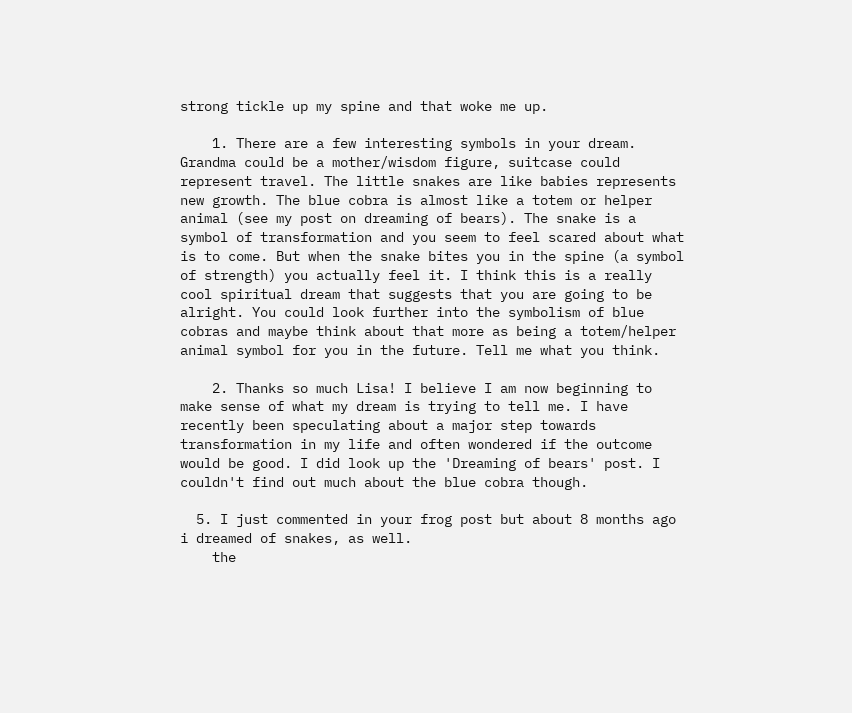strong tickle up my spine and that woke me up.

    1. There are a few interesting symbols in your dream. Grandma could be a mother/wisdom figure, suitcase could represent travel. The little snakes are like babies represents new growth. The blue cobra is almost like a totem or helper animal (see my post on dreaming of bears). The snake is a symbol of transformation and you seem to feel scared about what is to come. But when the snake bites you in the spine (a symbol of strength) you actually feel it. I think this is a really cool spiritual dream that suggests that you are going to be alright. You could look further into the symbolism of blue cobras and maybe think about that more as being a totem/helper animal symbol for you in the future. Tell me what you think.

    2. Thanks so much Lisa! I believe I am now beginning to make sense of what my dream is trying to tell me. I have recently been speculating about a major step towards transformation in my life and often wondered if the outcome would be good. I did look up the 'Dreaming of bears' post. I couldn't find out much about the blue cobra though.

  5. I just commented in your frog post but about 8 months ago i dreamed of snakes, as well.
    the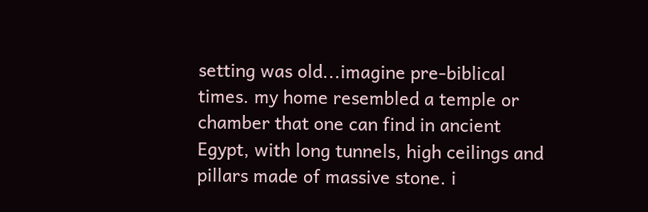setting was old...imagine pre-biblical times. my home resembled a temple or chamber that one can find in ancient Egypt, with long tunnels, high ceilings and pillars made of massive stone. i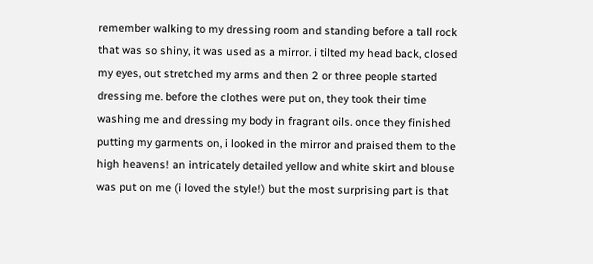remember walking to my dressing room and standing before a tall rock that was so shiny, it was used as a mirror. i tilted my head back, closed my eyes, out stretched my arms and then 2 or three people started dressing me. before the clothes were put on, they took their time washing me and dressing my body in fragrant oils. once they finished putting my garments on, i looked in the mirror and praised them to the high heavens! an intricately detailed yellow and white skirt and blouse was put on me (i loved the style!) but the most surprising part is that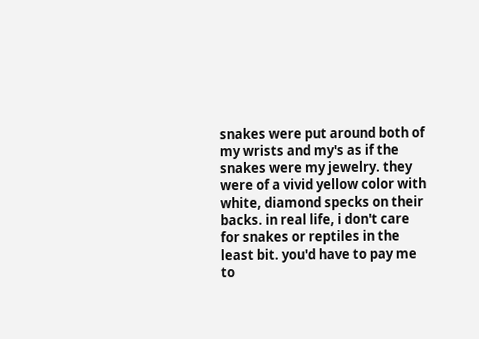snakes were put around both of my wrists and my's as if the snakes were my jewelry. they were of a vivid yellow color with white, diamond specks on their backs. in real life, i don't care for snakes or reptiles in the least bit. you'd have to pay me to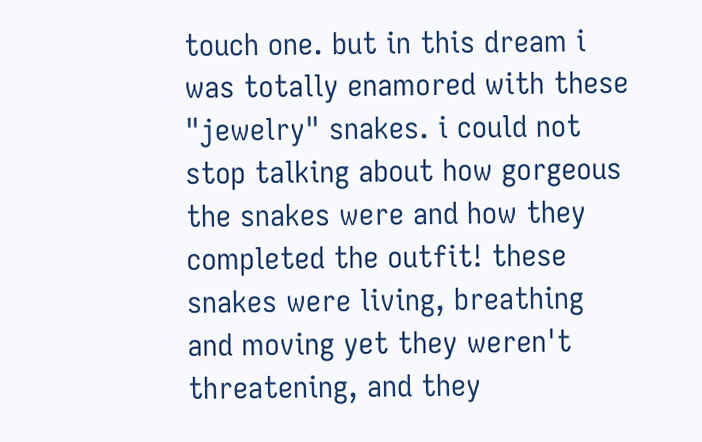touch one. but in this dream i was totally enamored with these "jewelry" snakes. i could not stop talking about how gorgeous the snakes were and how they completed the outfit! these snakes were living, breathing and moving yet they weren't threatening, and they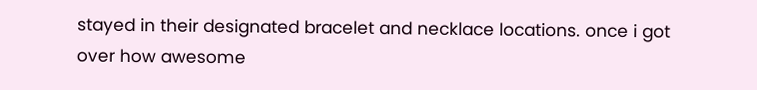stayed in their designated bracelet and necklace locations. once i got over how awesome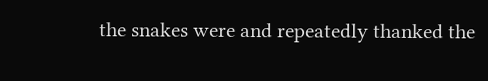the snakes were and repeatedly thanked the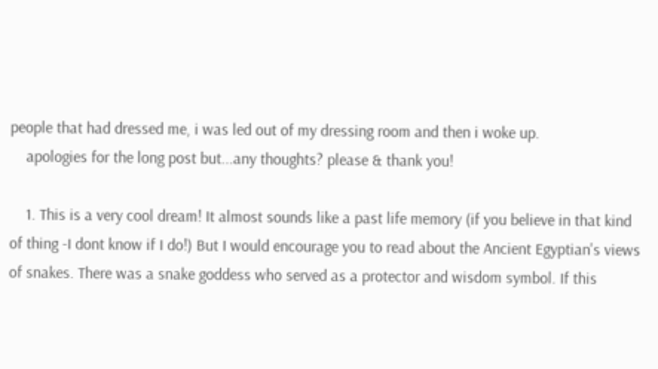people that had dressed me, i was led out of my dressing room and then i woke up.
    apologies for the long post but...any thoughts? please & thank you!

    1. This is a very cool dream! It almost sounds like a past life memory (if you believe in that kind of thing -I dont know if I do!) But I would encourage you to read about the Ancient Egyptian's views of snakes. There was a snake goddess who served as a protector and wisdom symbol. If this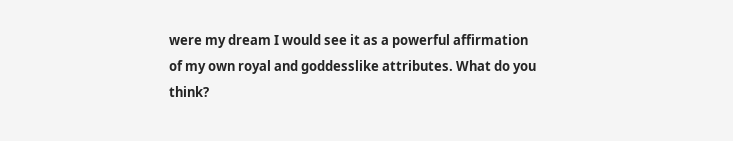were my dream I would see it as a powerful affirmation of my own royal and goddesslike attributes. What do you think?